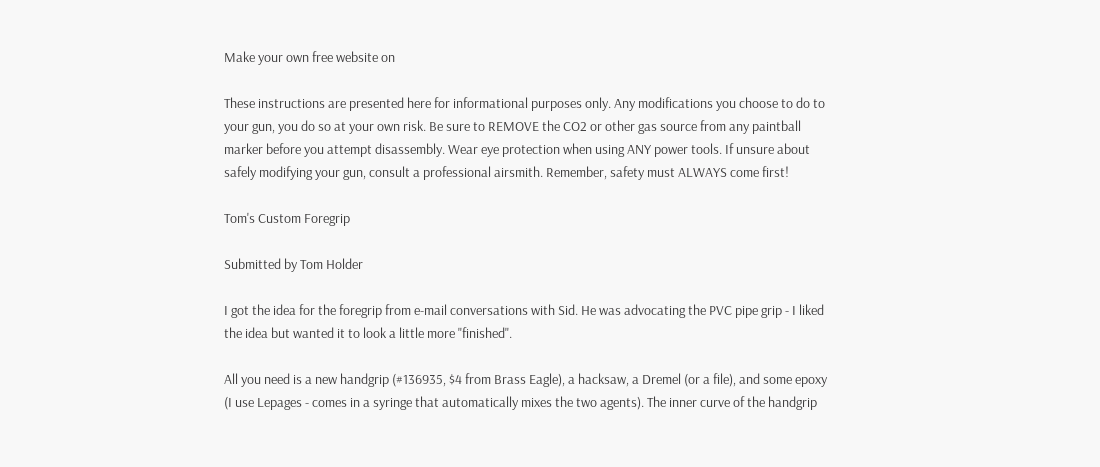Make your own free website on

These instructions are presented here for informational purposes only. Any modifications you choose to do to your gun, you do so at your own risk. Be sure to REMOVE the CO2 or other gas source from any paintball marker before you attempt disassembly. Wear eye protection when using ANY power tools. If unsure about safely modifying your gun, consult a professional airsmith. Remember, safety must ALWAYS come first!

Tom's Custom Foregrip

Submitted by Tom Holder

I got the idea for the foregrip from e-mail conversations with Sid. He was advocating the PVC pipe grip - I liked the idea but wanted it to look a little more "finished".

All you need is a new handgrip (#136935, $4 from Brass Eagle), a hacksaw, a Dremel (or a file), and some epoxy (I use Lepages - comes in a syringe that automatically mixes the two agents). The inner curve of the handgrip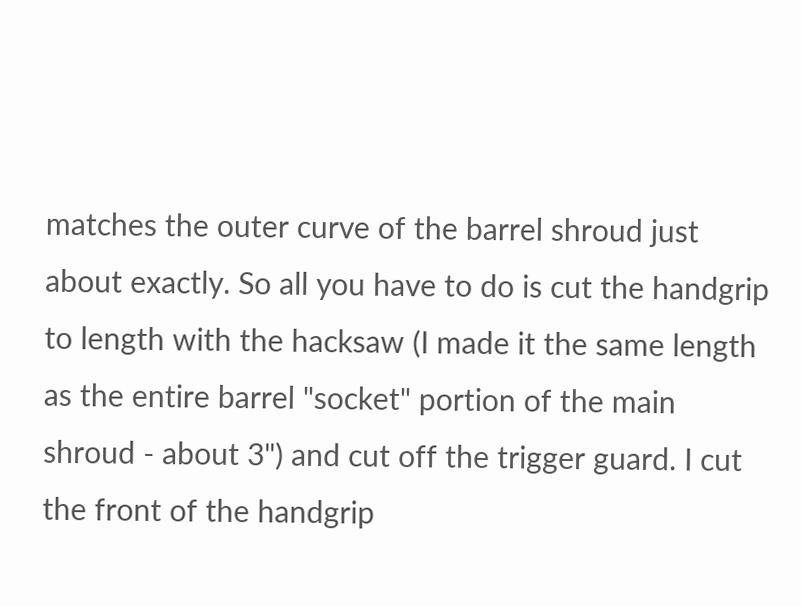matches the outer curve of the barrel shroud just about exactly. So all you have to do is cut the handgrip to length with the hacksaw (I made it the same length as the entire barrel "socket" portion of the main shroud - about 3") and cut off the trigger guard. I cut the front of the handgrip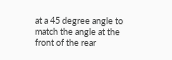at a 45 degree angle to match the angle at the front of the rear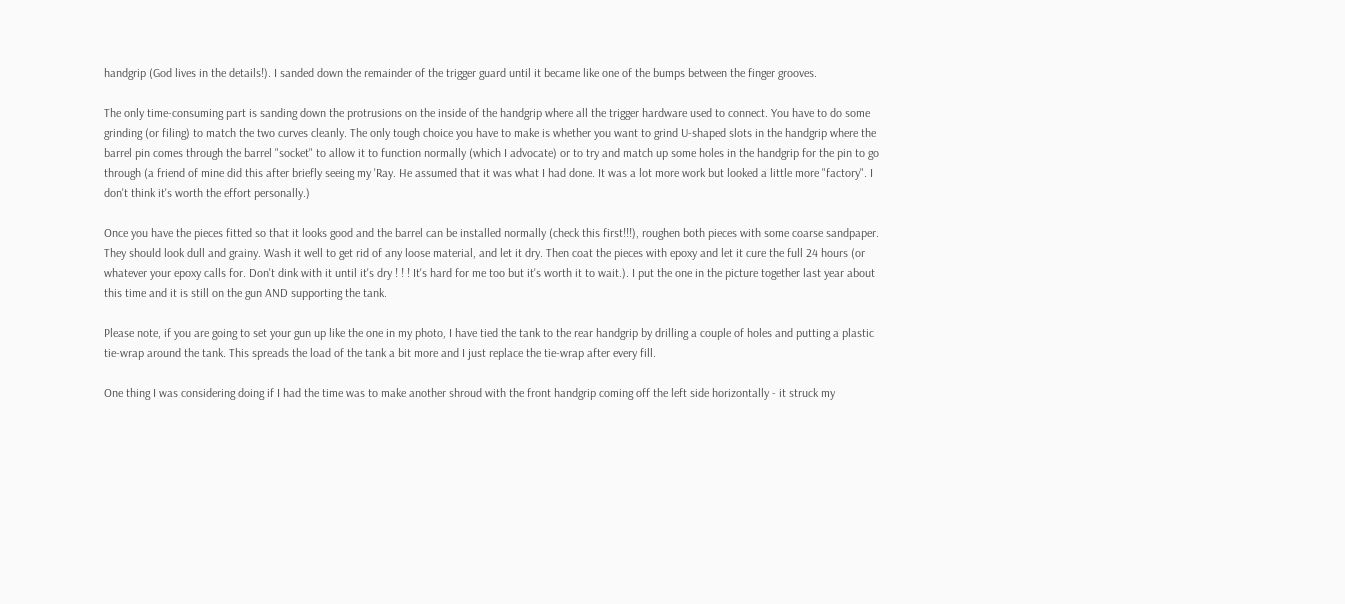handgrip (God lives in the details!). I sanded down the remainder of the trigger guard until it became like one of the bumps between the finger grooves.

The only time-consuming part is sanding down the protrusions on the inside of the handgrip where all the trigger hardware used to connect. You have to do some grinding (or filing) to match the two curves cleanly. The only tough choice you have to make is whether you want to grind U-shaped slots in the handgrip where the barrel pin comes through the barrel "socket" to allow it to function normally (which I advocate) or to try and match up some holes in the handgrip for the pin to go through (a friend of mine did this after briefly seeing my 'Ray. He assumed that it was what I had done. It was a lot more work but looked a little more "factory". I don't think it's worth the effort personally.)

Once you have the pieces fitted so that it looks good and the barrel can be installed normally (check this first!!!), roughen both pieces with some coarse sandpaper. They should look dull and grainy. Wash it well to get rid of any loose material, and let it dry. Then coat the pieces with epoxy and let it cure the full 24 hours (or whatever your epoxy calls for. Don't dink with it until it's dry ! ! ! It's hard for me too but it's worth it to wait.). I put the one in the picture together last year about this time and it is still on the gun AND supporting the tank.

Please note, if you are going to set your gun up like the one in my photo, I have tied the tank to the rear handgrip by drilling a couple of holes and putting a plastic tie-wrap around the tank. This spreads the load of the tank a bit more and I just replace the tie-wrap after every fill.

One thing I was considering doing if I had the time was to make another shroud with the front handgrip coming off the left side horizontally - it struck my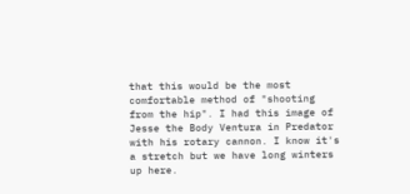that this would be the most comfortable method of "shooting from the hip". I had this image of Jesse the Body Ventura in Predator with his rotary cannon. I know it's a stretch but we have long winters up here.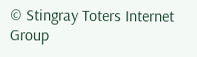© Stingray Toters Internet Group